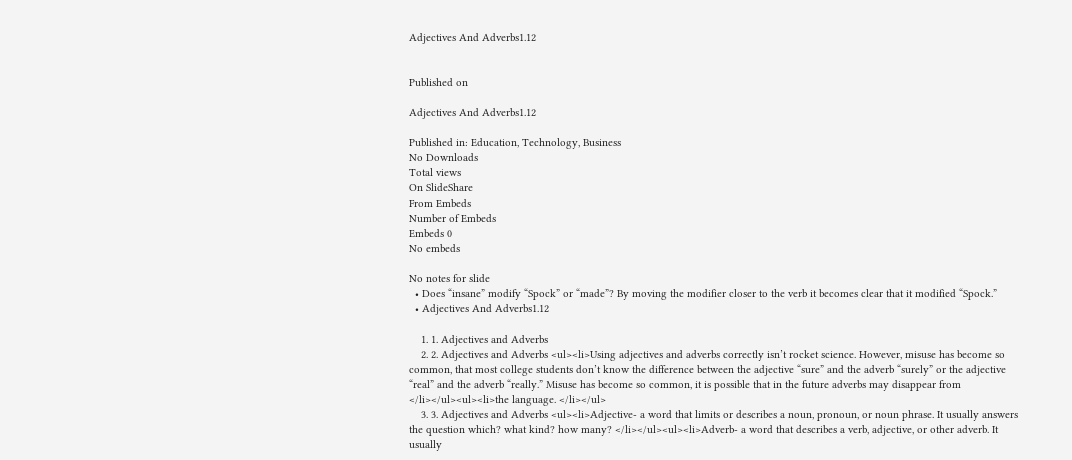Adjectives And Adverbs1.12


Published on

Adjectives And Adverbs1.12

Published in: Education, Technology, Business
No Downloads
Total views
On SlideShare
From Embeds
Number of Embeds
Embeds 0
No embeds

No notes for slide
  • Does “insane” modify “Spock” or “made”? By moving the modifier closer to the verb it becomes clear that it modified “Spock.”
  • Adjectives And Adverbs1.12

    1. 1. Adjectives and Adverbs
    2. 2. Adjectives and Adverbs <ul><li>Using adjectives and adverbs correctly isn’t rocket science. However, misuse has become so common, that most college students don’t know the difference between the adjective “sure” and the adverb “surely” or the adjective “real” and the adverb “really.” Misuse has become so common, it is possible that in the future adverbs may disappear from </li></ul><ul><li>the language. </li></ul>
    3. 3. Adjectives and Adverbs <ul><li>Adjective- a word that limits or describes a noun, pronoun, or noun phrase. It usually answers the question which? what kind? how many? </li></ul><ul><li>Adverb- a word that describes a verb, adjective, or other adverb. It usually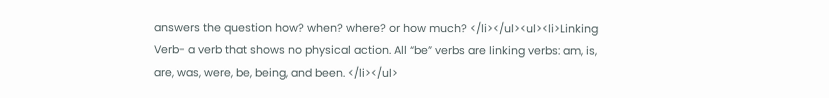answers the question how? when? where? or how much? </li></ul><ul><li>Linking Verb- a verb that shows no physical action. All “be” verbs are linking verbs: am, is, are, was, were, be, being, and been. </li></ul>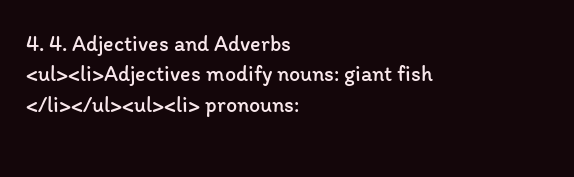4. 4. Adjectives and Adverbs <ul><li>Adjectives modify nouns: giant fish </li></ul><ul><li> pronouns: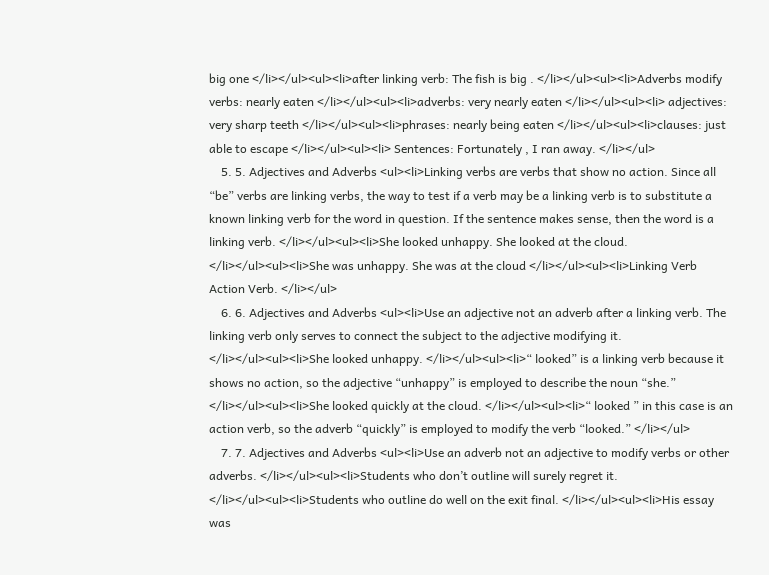big one </li></ul><ul><li>after linking verb: The fish is big . </li></ul><ul><li>Adverbs modify verbs: nearly eaten </li></ul><ul><li>adverbs: very nearly eaten </li></ul><ul><li> adjectives: very sharp teeth </li></ul><ul><li>phrases: nearly being eaten </li></ul><ul><li>clauses: just able to escape </li></ul><ul><li> Sentences: Fortunately , I ran away. </li></ul>
    5. 5. Adjectives and Adverbs <ul><li>Linking verbs are verbs that show no action. Since all “be” verbs are linking verbs, the way to test if a verb may be a linking verb is to substitute a known linking verb for the word in question. If the sentence makes sense, then the word is a linking verb. </li></ul><ul><li>She looked unhappy. She looked at the cloud. </li></ul><ul><li>She was unhappy. She was at the cloud </li></ul><ul><li>Linking Verb Action Verb. </li></ul>
    6. 6. Adjectives and Adverbs <ul><li>Use an adjective not an adverb after a linking verb. The linking verb only serves to connect the subject to the adjective modifying it. </li></ul><ul><li>She looked unhappy. </li></ul><ul><li>“ looked” is a linking verb because it shows no action, so the adjective “unhappy” is employed to describe the noun “she.” </li></ul><ul><li>She looked quickly at the cloud. </li></ul><ul><li>“ looked ” in this case is an action verb, so the adverb “quickly” is employed to modify the verb “looked.” </li></ul>
    7. 7. Adjectives and Adverbs <ul><li>Use an adverb not an adjective to modify verbs or other adverbs. </li></ul><ul><li>Students who don’t outline will surely regret it. </li></ul><ul><li>Students who outline do well on the exit final. </li></ul><ul><li>His essay was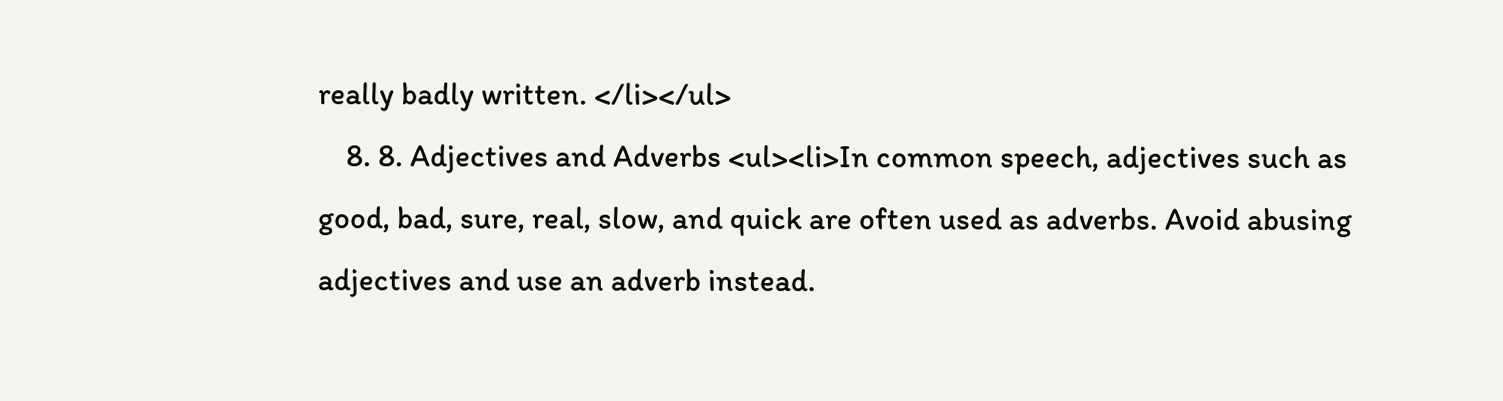really badly written. </li></ul>
    8. 8. Adjectives and Adverbs <ul><li>In common speech, adjectives such as good, bad, sure, real, slow, and quick are often used as adverbs. Avoid abusing adjectives and use an adverb instead.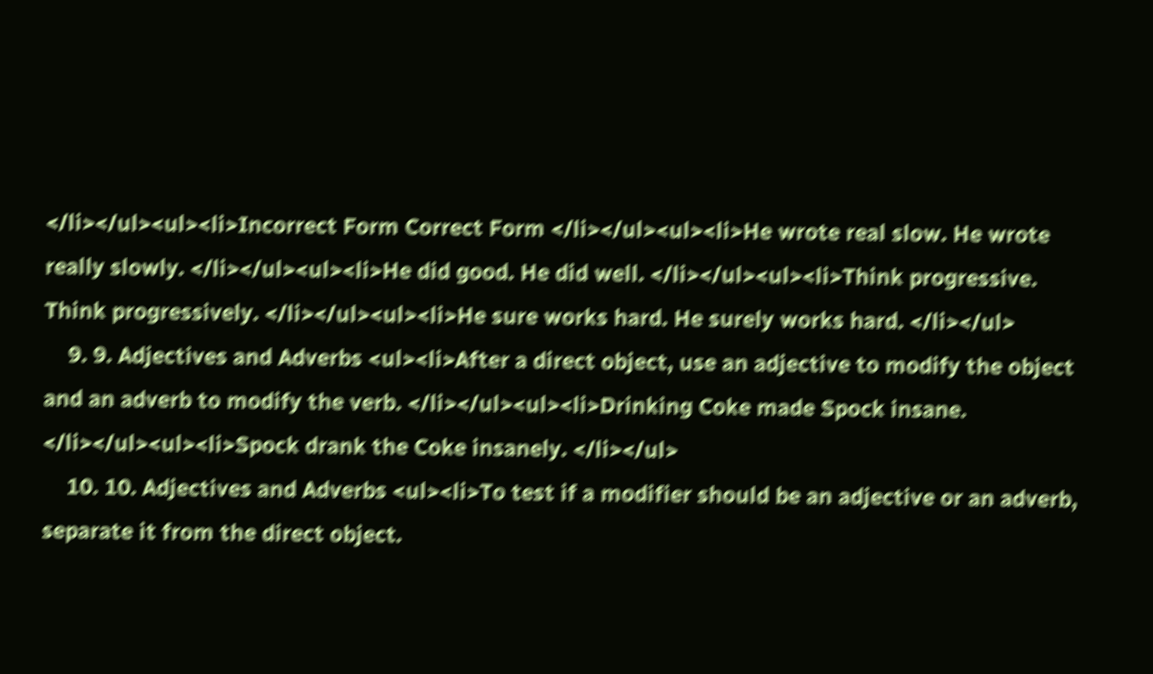</li></ul><ul><li>Incorrect Form Correct Form </li></ul><ul><li>He wrote real slow. He wrote really slowly. </li></ul><ul><li>He did good. He did well. </li></ul><ul><li>Think progressive. Think progressively. </li></ul><ul><li>He sure works hard. He surely works hard. </li></ul>
    9. 9. Adjectives and Adverbs <ul><li>After a direct object, use an adjective to modify the object and an adverb to modify the verb. </li></ul><ul><li>Drinking Coke made Spock insane. </li></ul><ul><li>Spock drank the Coke insanely. </li></ul>
    10. 10. Adjectives and Adverbs <ul><li>To test if a modifier should be an adjective or an adverb, separate it from the direct object.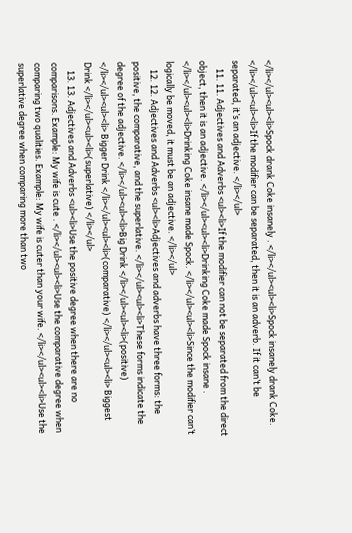</li></ul><ul><li>Spock drank Coke insanely . </li></ul><ul><li>Spock insanely drank Coke. </li></ul><ul><li>If the modifier can be separated, then it is an adverb. If it can’t be separated, it’s an adjective. </li></ul>
    11. 11. Adjectives and Adverbs <ul><li>If the modifier can not be separated from the direct object, then it is an adjective. </li></ul><ul><li>Drinking Coke made Spock insane . </li></ul><ul><li>Drinking Coke insane made Spock. </li></ul><ul><li>Since the modifier can’t logically be moved, it must be an adjective. </li></ul>
    12. 12. Adjectives and Adverbs <ul><li>Adjectives and adverbs have three forms: the positive, the comparative, and the superlative. </li></ul><ul><li>These forms indicate the degree of the adjective. </li></ul><ul><li>Big Drink </li></ul><ul><li>(positive) </li></ul><ul><li> Bigger Drink </li></ul><ul><li>(comparative) </li></ul><ul><li> Biggest Drink </li></ul><ul><li>(superlative) </li></ul>
    13. 13. Adjectives and Adverbs <ul><li>Use the positive degree when there are no comparisons. Example: My wife is cute . </li></ul><ul><li>Use the comparative degree when comparing two qualities. Example: My wife is cuter than your wife. </li></ul><ul><li>Use the superlative degree when comparing more than two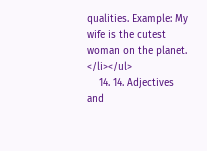qualities. Example: My wife is the cutest woman on the planet. </li></ul>
    14. 14. Adjectives and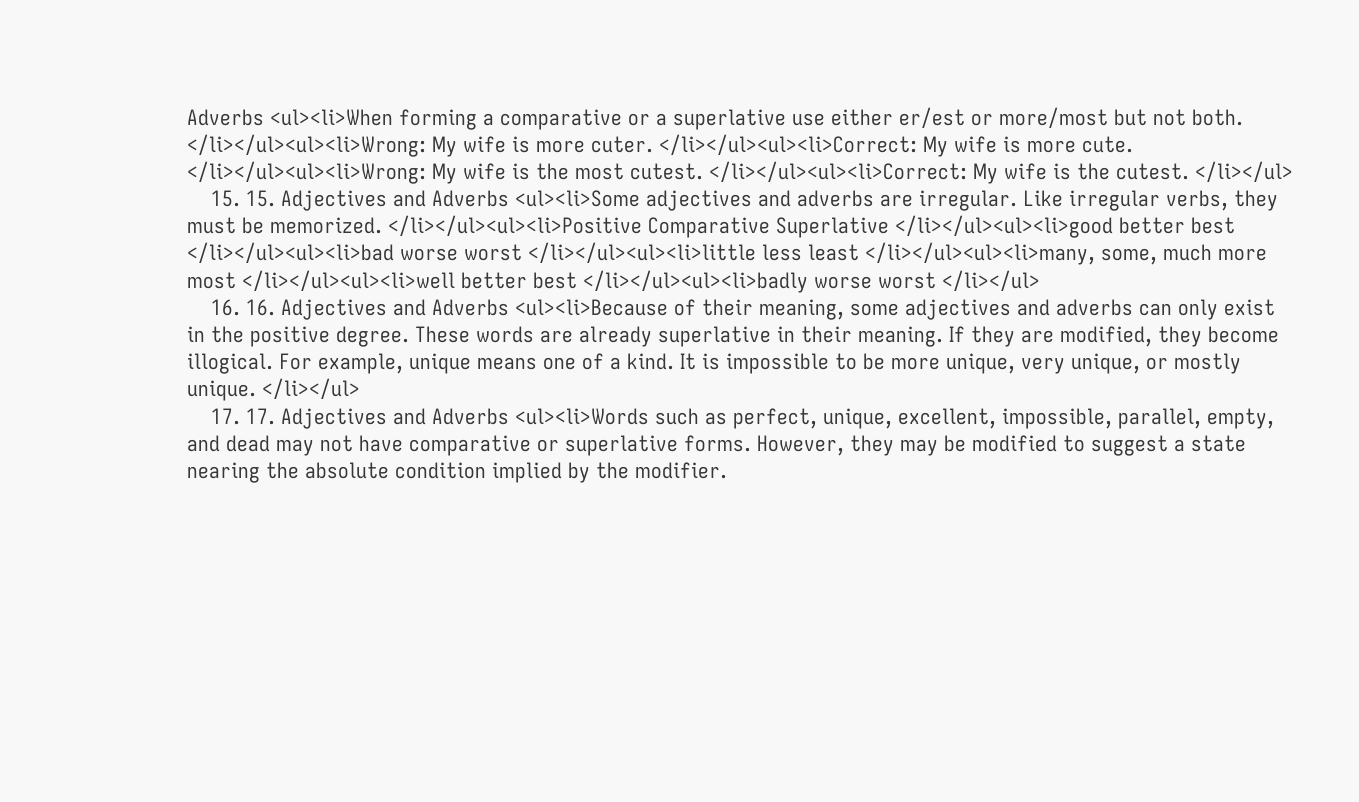Adverbs <ul><li>When forming a comparative or a superlative use either er/est or more/most but not both. </li></ul><ul><li>Wrong: My wife is more cuter. </li></ul><ul><li>Correct: My wife is more cute. </li></ul><ul><li>Wrong: My wife is the most cutest. </li></ul><ul><li>Correct: My wife is the cutest. </li></ul>
    15. 15. Adjectives and Adverbs <ul><li>Some adjectives and adverbs are irregular. Like irregular verbs, they must be memorized. </li></ul><ul><li>Positive Comparative Superlative </li></ul><ul><li>good better best </li></ul><ul><li>bad worse worst </li></ul><ul><li>little less least </li></ul><ul><li>many, some, much more most </li></ul><ul><li>well better best </li></ul><ul><li>badly worse worst </li></ul>
    16. 16. Adjectives and Adverbs <ul><li>Because of their meaning, some adjectives and adverbs can only exist in the positive degree. These words are already superlative in their meaning. If they are modified, they become illogical. For example, unique means one of a kind. It is impossible to be more unique, very unique, or mostly unique. </li></ul>
    17. 17. Adjectives and Adverbs <ul><li>Words such as perfect, unique, excellent, impossible, parallel, empty, and dead may not have comparative or superlative forms. However, they may be modified to suggest a state nearing the absolute condition implied by the modifier.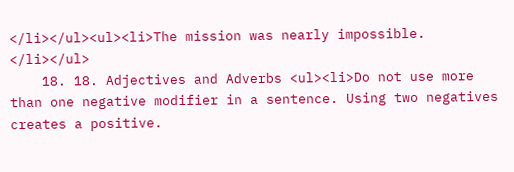</li></ul><ul><li>The mission was nearly impossible. </li></ul>
    18. 18. Adjectives and Adverbs <ul><li>Do not use more than one negative modifier in a sentence. Using two negatives creates a positive.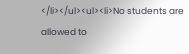</li></ul><ul><li>No students are allowed to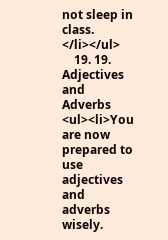not sleep in class. </li></ul>
    19. 19. Adjectives and Adverbs <ul><li>You are now prepared to use adjectives and adverbs wisely.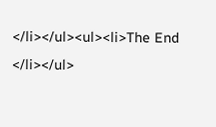</li></ul><ul><li>The End </li></ul>